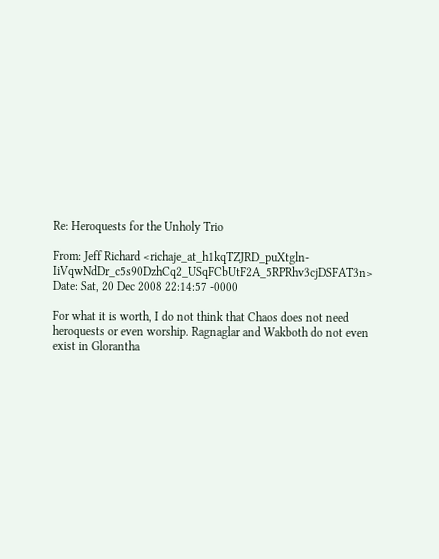Re: Heroquests for the Unholy Trio

From: Jeff Richard <richaje_at_h1kqTZJRD_puXtgln-IiVqwNdDr_c5s90DzhCq2_USqFCbUtF2A_5RPRhv3cjDSFAT3n>
Date: Sat, 20 Dec 2008 22:14:57 -0000

For what it is worth, I do not think that Chaos does not need heroquests or even worship. Ragnaglar and Wakboth do not even exist in Glorantha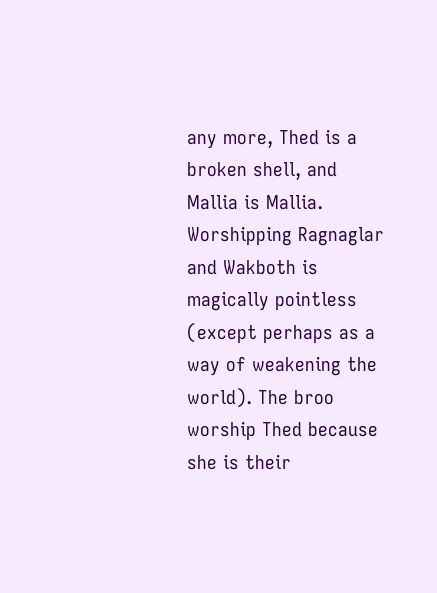any more, Thed is a broken shell, and Mallia is Mallia. Worshipping Ragnaglar and Wakboth is magically pointless (except perhaps as a way of weakening the world). The broo worship Thed because she is their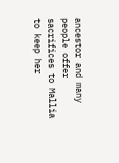ancestor and many people offer sacrifices to Mallia to keep her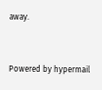away.


Powered by hypermail